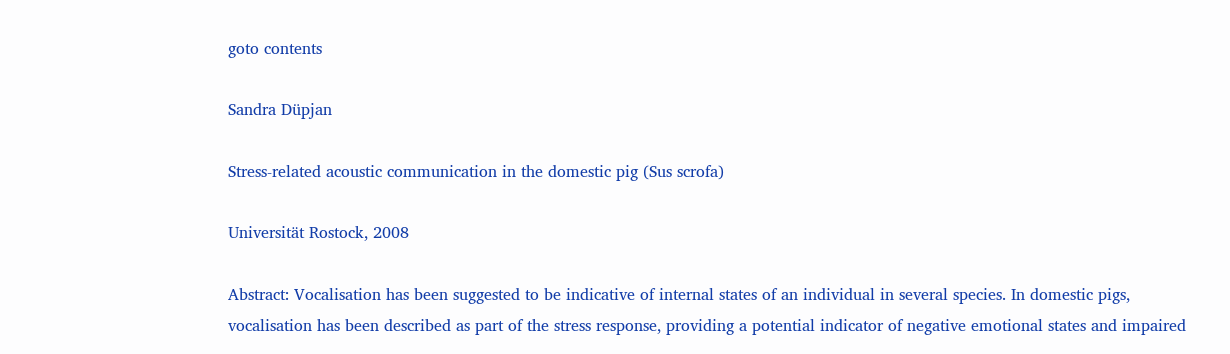goto contents

Sandra Düpjan

Stress-related acoustic communication in the domestic pig (Sus scrofa)

Universität Rostock, 2008

Abstract: Vocalisation has been suggested to be indicative of internal states of an individual in several species. In domestic pigs, vocalisation has been described as part of the stress response, providing a potential indicator of negative emotional states and impaired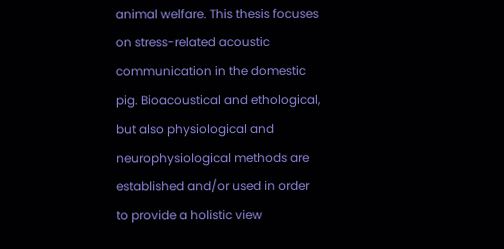animal welfare. This thesis focuses on stress-related acoustic communication in the domestic pig. Bioacoustical and ethological, but also physiological and neurophysiological methods are established and/or used in order to provide a holistic view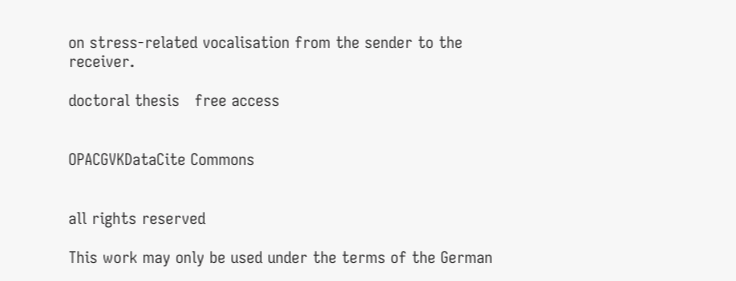on stress-related vocalisation from the sender to the receiver.

doctoral thesis   free access


OPACGVKDataCite Commons


all rights reserved

This work may only be used under the terms of the German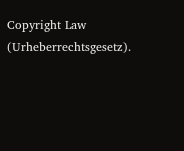Copyright Law (Urheberrechtsgesetz).